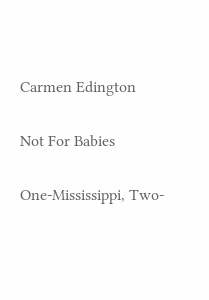Carmen Edington

Not For Babies

One-Mississippi, Two-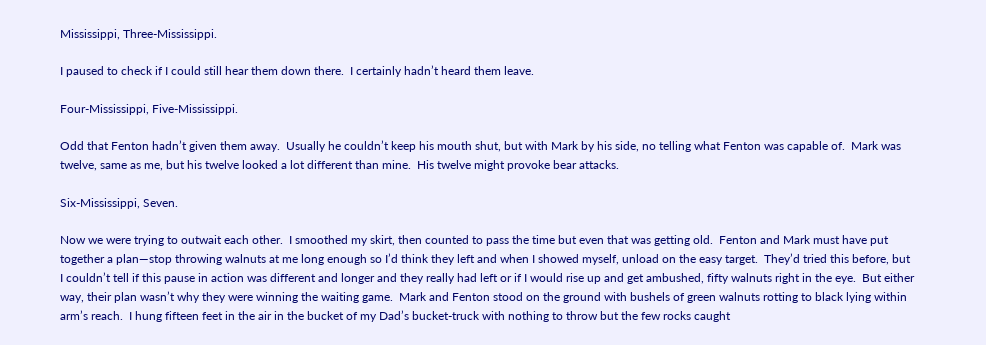Mississippi, Three-Mississippi.

I paused to check if I could still hear them down there.  I certainly hadn’t heard them leave.

Four-Mississippi, Five-Mississippi.

Odd that Fenton hadn’t given them away.  Usually he couldn’t keep his mouth shut, but with Mark by his side, no telling what Fenton was capable of.  Mark was twelve, same as me, but his twelve looked a lot different than mine.  His twelve might provoke bear attacks.

Six-Mississippi, Seven.

Now we were trying to outwait each other.  I smoothed my skirt, then counted to pass the time but even that was getting old.  Fenton and Mark must have put together a plan—stop throwing walnuts at me long enough so I’d think they left and when I showed myself, unload on the easy target.  They’d tried this before, but I couldn’t tell if this pause in action was different and longer and they really had left or if I would rise up and get ambushed, fifty walnuts right in the eye.  But either way, their plan wasn’t why they were winning the waiting game.  Mark and Fenton stood on the ground with bushels of green walnuts rotting to black lying within arm’s reach.  I hung fifteen feet in the air in the bucket of my Dad’s bucket-truck with nothing to throw but the few rocks caught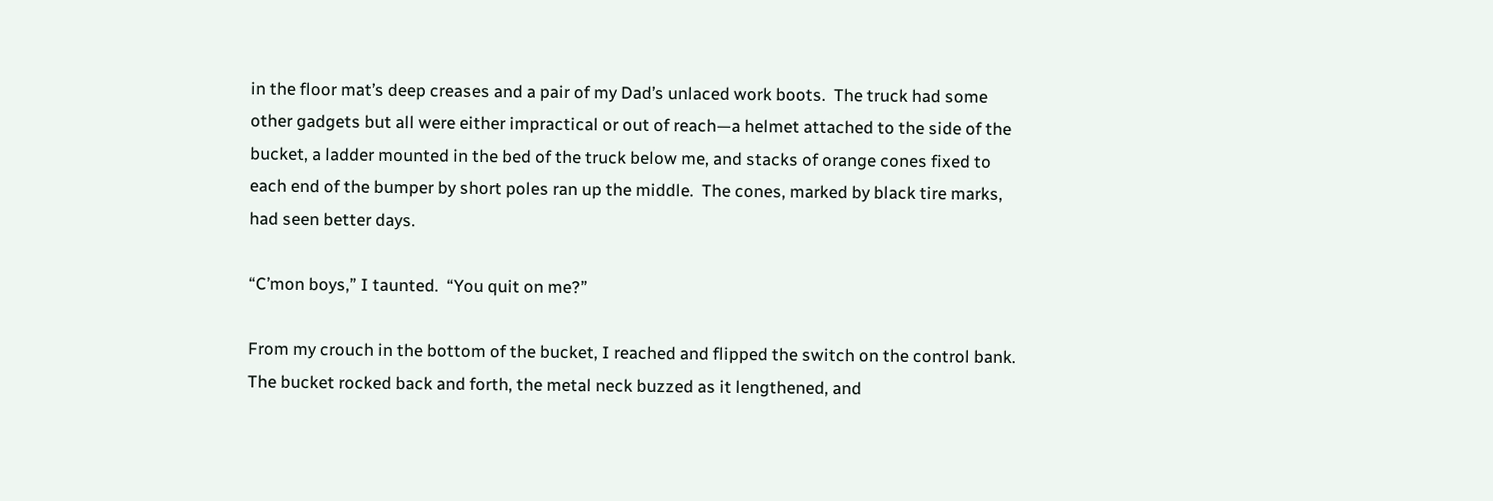in the floor mat’s deep creases and a pair of my Dad’s unlaced work boots.  The truck had some other gadgets but all were either impractical or out of reach—a helmet attached to the side of the bucket, a ladder mounted in the bed of the truck below me, and stacks of orange cones fixed to each end of the bumper by short poles ran up the middle.  The cones, marked by black tire marks, had seen better days.

“C’mon boys,” I taunted.  “You quit on me?”

From my crouch in the bottom of the bucket, I reached and flipped the switch on the control bank.  The bucket rocked back and forth, the metal neck buzzed as it lengthened, and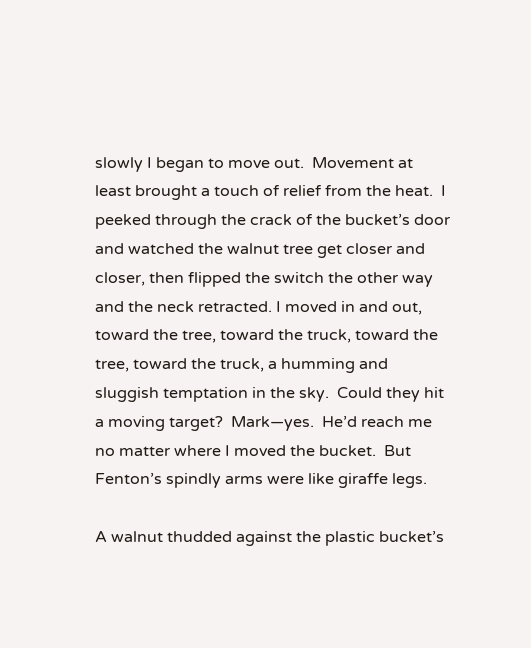slowly I began to move out.  Movement at least brought a touch of relief from the heat.  I peeked through the crack of the bucket’s door and watched the walnut tree get closer and closer, then flipped the switch the other way and the neck retracted. I moved in and out, toward the tree, toward the truck, toward the tree, toward the truck, a humming and sluggish temptation in the sky.  Could they hit a moving target?  Mark—yes.  He’d reach me no matter where I moved the bucket.  But Fenton’s spindly arms were like giraffe legs.

A walnut thudded against the plastic bucket’s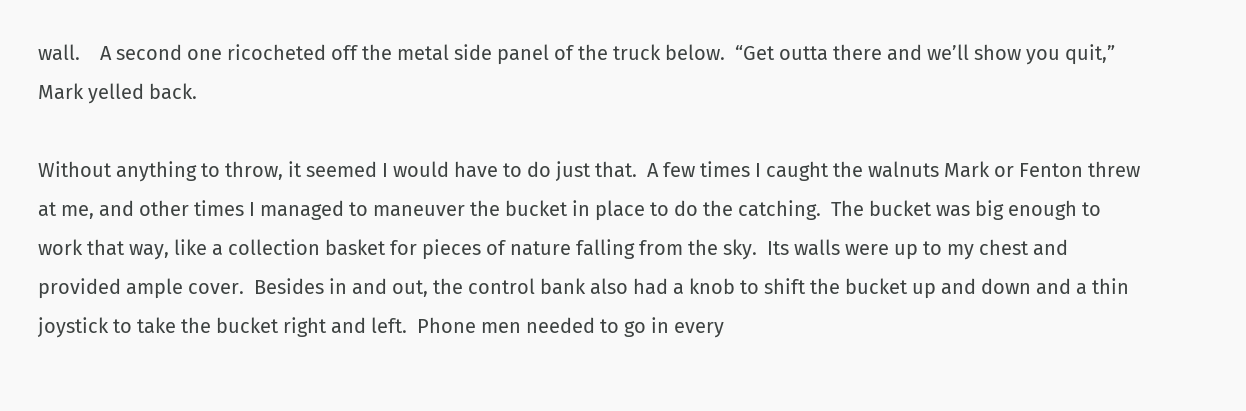wall.    A second one ricocheted off the metal side panel of the truck below.  “Get outta there and we’ll show you quit,” Mark yelled back.

Without anything to throw, it seemed I would have to do just that.  A few times I caught the walnuts Mark or Fenton threw at me, and other times I managed to maneuver the bucket in place to do the catching.  The bucket was big enough to work that way, like a collection basket for pieces of nature falling from the sky.  Its walls were up to my chest and provided ample cover.  Besides in and out, the control bank also had a knob to shift the bucket up and down and a thin joystick to take the bucket right and left.  Phone men needed to go in every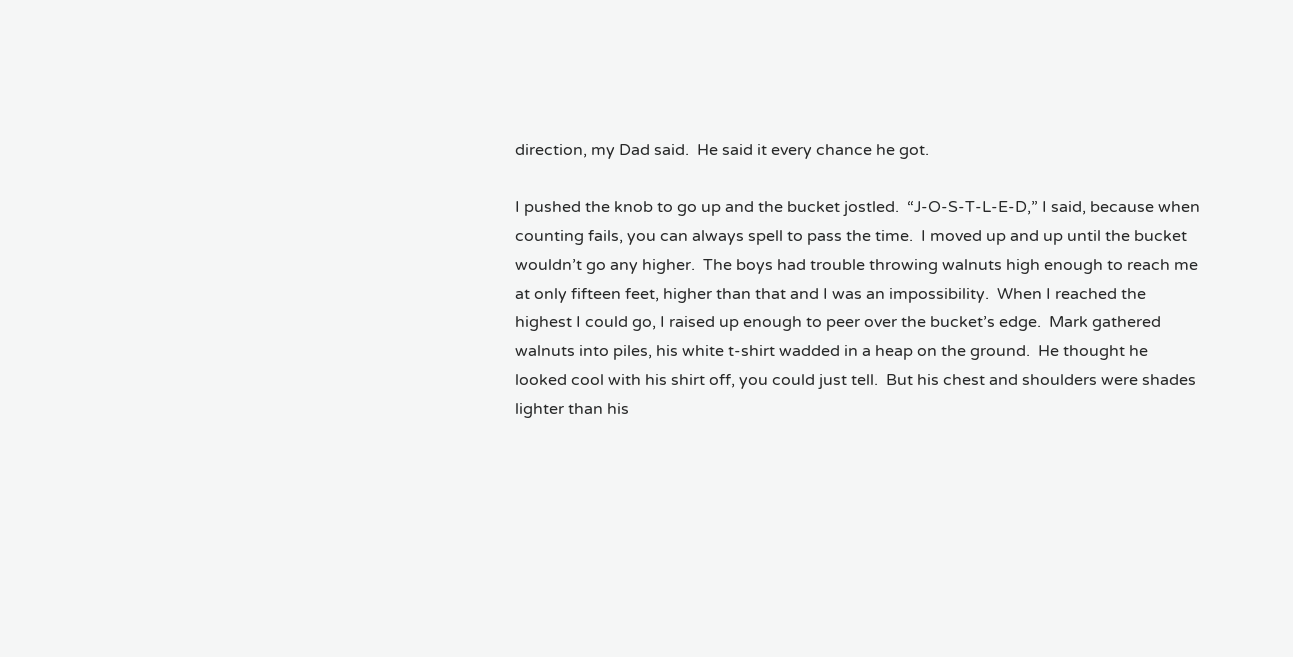direction, my Dad said.  He said it every chance he got.

I pushed the knob to go up and the bucket jostled.  “J-O-S-T-L-E-D,” I said, because when counting fails, you can always spell to pass the time.  I moved up and up until the bucket wouldn’t go any higher.  The boys had trouble throwing walnuts high enough to reach me at only fifteen feet, higher than that and I was an impossibility.  When I reached the highest I could go, I raised up enough to peer over the bucket’s edge.  Mark gathered walnuts into piles, his white t-shirt wadded in a heap on the ground.  He thought he looked cool with his shirt off, you could just tell.  But his chest and shoulders were shades lighter than his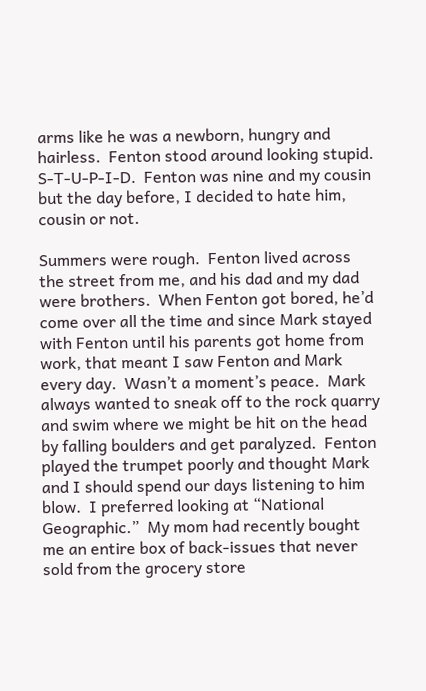arms like he was a newborn, hungry and hairless.  Fenton stood around looking stupid.  S-T-U-P-I-D.  Fenton was nine and my cousin but the day before, I decided to hate him, cousin or not.

Summers were rough.  Fenton lived across the street from me, and his dad and my dad were brothers.  When Fenton got bored, he’d come over all the time and since Mark stayed with Fenton until his parents got home from work, that meant I saw Fenton and Mark every day.  Wasn’t a moment’s peace.  Mark always wanted to sneak off to the rock quarry and swim where we might be hit on the head by falling boulders and get paralyzed.  Fenton played the trumpet poorly and thought Mark and I should spend our days listening to him blow.  I preferred looking at “National Geographic.”  My mom had recently bought me an entire box of back-issues that never sold from the grocery store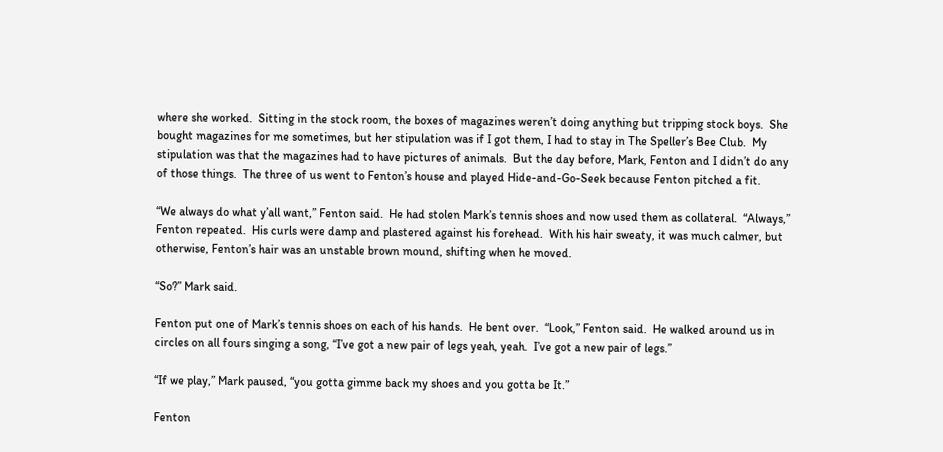where she worked.  Sitting in the stock room, the boxes of magazines weren’t doing anything but tripping stock boys.  She bought magazines for me sometimes, but her stipulation was if I got them, I had to stay in The Speller’s Bee Club.  My stipulation was that the magazines had to have pictures of animals.  But the day before, Mark, Fenton and I didn’t do any of those things.  The three of us went to Fenton’s house and played Hide-and-Go-Seek because Fenton pitched a fit.

“We always do what y’all want,” Fenton said.  He had stolen Mark’s tennis shoes and now used them as collateral.  “Always,” Fenton repeated.  His curls were damp and plastered against his forehead.  With his hair sweaty, it was much calmer, but otherwise, Fenton’s hair was an unstable brown mound, shifting when he moved.

“So?” Mark said.

Fenton put one of Mark’s tennis shoes on each of his hands.  He bent over.  “Look,” Fenton said.  He walked around us in circles on all fours singing a song, “I’ve got a new pair of legs yeah, yeah.  I’ve got a new pair of legs.”

“If we play,” Mark paused, “you gotta gimme back my shoes and you gotta be It.”

Fenton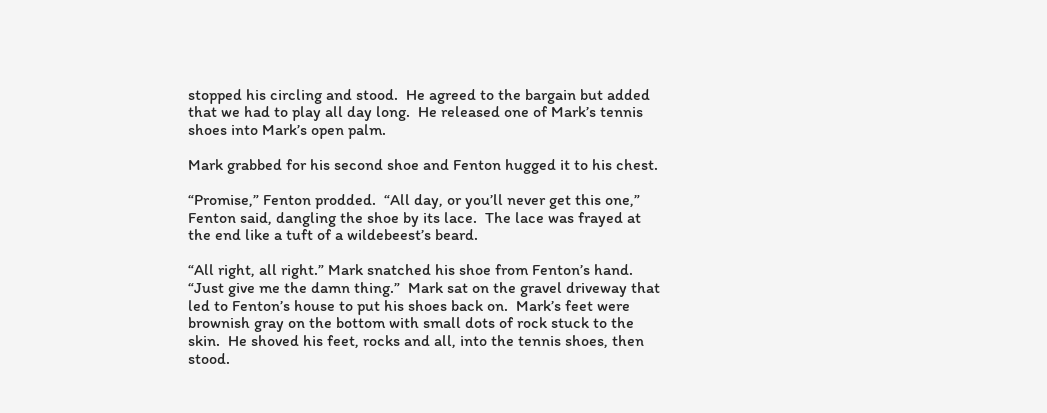stopped his circling and stood.  He agreed to the bargain but added that we had to play all day long.  He released one of Mark’s tennis shoes into Mark’s open palm.

Mark grabbed for his second shoe and Fenton hugged it to his chest.

“Promise,” Fenton prodded.  “All day, or you’ll never get this one,” Fenton said, dangling the shoe by its lace.  The lace was frayed at the end like a tuft of a wildebeest’s beard.

“All right, all right.” Mark snatched his shoe from Fenton’s hand.  “Just give me the damn thing.”  Mark sat on the gravel driveway that led to Fenton’s house to put his shoes back on.  Mark’s feet were brownish gray on the bottom with small dots of rock stuck to the skin.  He shoved his feet, rocks and all, into the tennis shoes, then stood.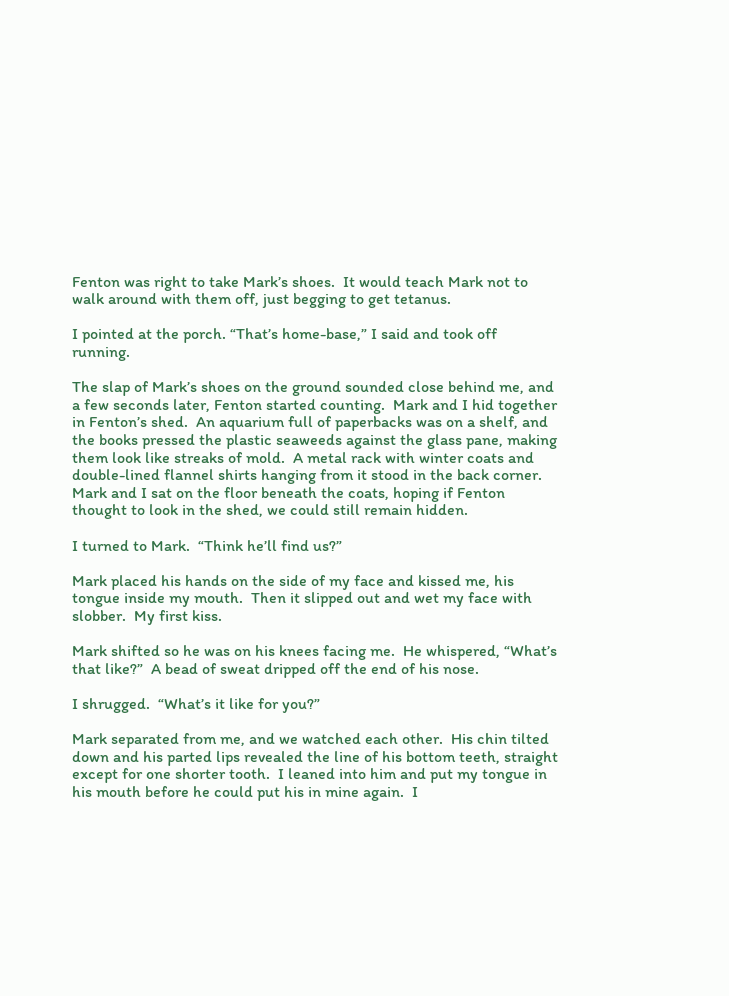Fenton was right to take Mark’s shoes.  It would teach Mark not to walk around with them off, just begging to get tetanus.

I pointed at the porch. “That’s home-base,” I said and took off running.

The slap of Mark’s shoes on the ground sounded close behind me, and a few seconds later, Fenton started counting.  Mark and I hid together in Fenton’s shed.  An aquarium full of paperbacks was on a shelf, and the books pressed the plastic seaweeds against the glass pane, making them look like streaks of mold.  A metal rack with winter coats and double-lined flannel shirts hanging from it stood in the back corner.  Mark and I sat on the floor beneath the coats, hoping if Fenton thought to look in the shed, we could still remain hidden.

I turned to Mark.  “Think he’ll find us?”

Mark placed his hands on the side of my face and kissed me, his tongue inside my mouth.  Then it slipped out and wet my face with slobber.  My first kiss.

Mark shifted so he was on his knees facing me.  He whispered, “What’s that like?”  A bead of sweat dripped off the end of his nose.

I shrugged.  “What’s it like for you?”

Mark separated from me, and we watched each other.  His chin tilted down and his parted lips revealed the line of his bottom teeth, straight except for one shorter tooth.  I leaned into him and put my tongue in his mouth before he could put his in mine again.  I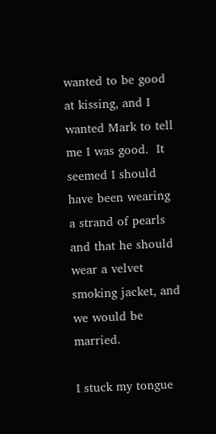wanted to be good at kissing, and I wanted Mark to tell me I was good.  It seemed I should have been wearing a strand of pearls and that he should wear a velvet smoking jacket, and we would be married.

I stuck my tongue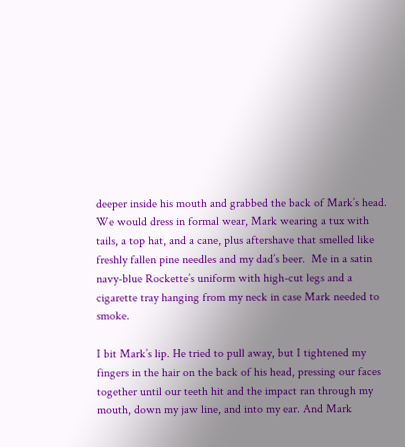deeper inside his mouth and grabbed the back of Mark’s head.  We would dress in formal wear, Mark wearing a tux with tails, a top hat, and a cane, plus aftershave that smelled like freshly fallen pine needles and my dad’s beer.  Me in a satin navy-blue Rockette’s uniform with high-cut legs and a cigarette tray hanging from my neck in case Mark needed to smoke.

I bit Mark’s lip. He tried to pull away, but I tightened my fingers in the hair on the back of his head, pressing our faces together until our teeth hit and the impact ran through my mouth, down my jaw line, and into my ear. And Mark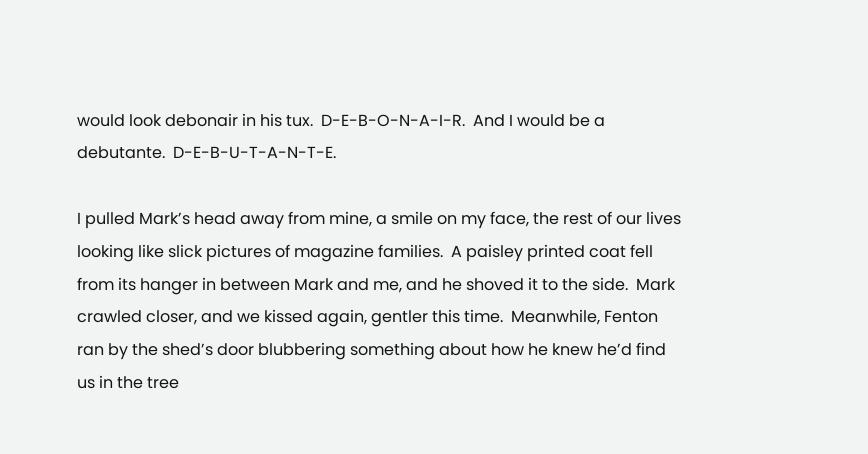would look debonair in his tux.  D-E-B-O-N-A-I-R.  And I would be a debutante.  D-E-B-U-T-A-N-T-E.

I pulled Mark’s head away from mine, a smile on my face, the rest of our lives looking like slick pictures of magazine families.  A paisley printed coat fell from its hanger in between Mark and me, and he shoved it to the side.  Mark crawled closer, and we kissed again, gentler this time.  Meanwhile, Fenton ran by the shed’s door blubbering something about how he knew he’d find us in the tree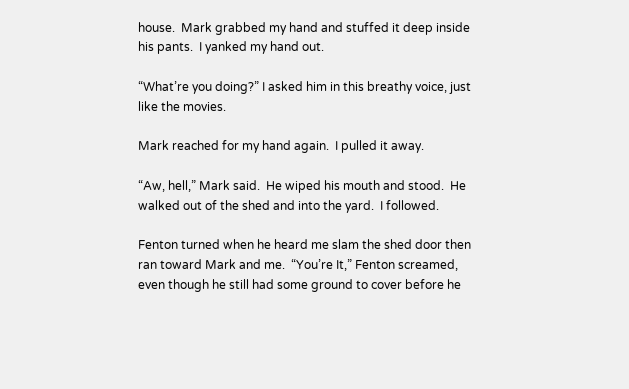house.  Mark grabbed my hand and stuffed it deep inside his pants.  I yanked my hand out.

“What’re you doing?” I asked him in this breathy voice, just like the movies.

Mark reached for my hand again.  I pulled it away.

“Aw, hell,” Mark said.  He wiped his mouth and stood.  He walked out of the shed and into the yard.  I followed.

Fenton turned when he heard me slam the shed door then ran toward Mark and me.  “You’re It,” Fenton screamed, even though he still had some ground to cover before he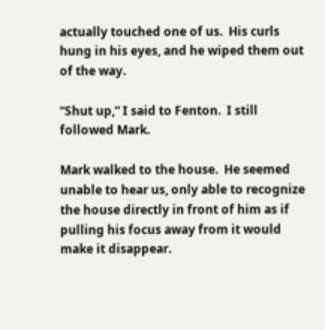actually touched one of us.  His curls hung in his eyes, and he wiped them out of the way.

“Shut up,” I said to Fenton.  I still followed Mark.

Mark walked to the house.  He seemed unable to hear us, only able to recognize the house directly in front of him as if pulling his focus away from it would make it disappear.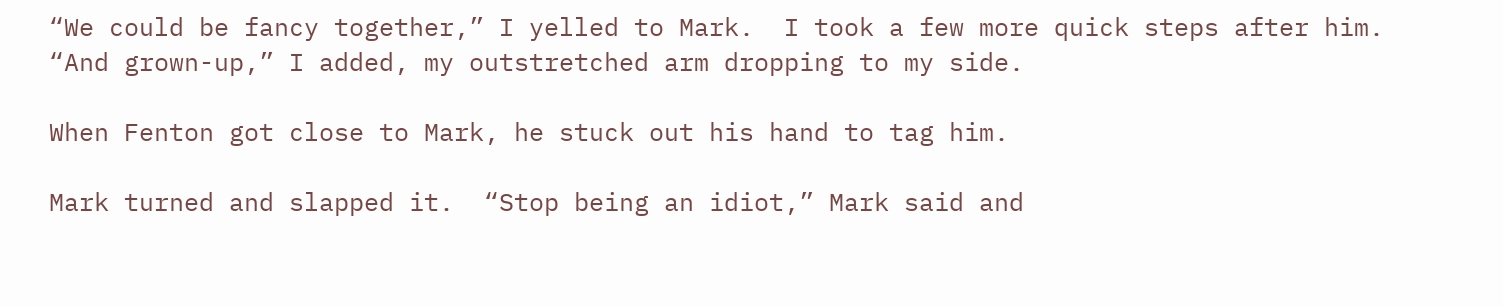“We could be fancy together,” I yelled to Mark.  I took a few more quick steps after him.  “And grown-up,” I added, my outstretched arm dropping to my side.

When Fenton got close to Mark, he stuck out his hand to tag him.

Mark turned and slapped it.  “Stop being an idiot,” Mark said and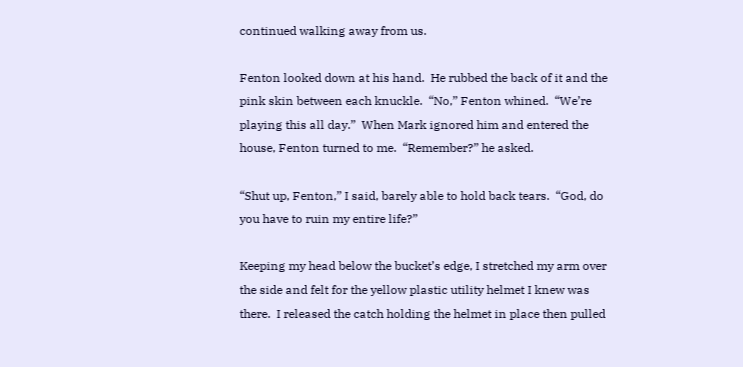continued walking away from us.

Fenton looked down at his hand.  He rubbed the back of it and the pink skin between each knuckle.  “No,” Fenton whined.  “We’re playing this all day.”  When Mark ignored him and entered the house, Fenton turned to me.  “Remember?” he asked.

“Shut up, Fenton,” I said, barely able to hold back tears.  “God, do you have to ruin my entire life?”

Keeping my head below the bucket’s edge, I stretched my arm over the side and felt for the yellow plastic utility helmet I knew was there.  I released the catch holding the helmet in place then pulled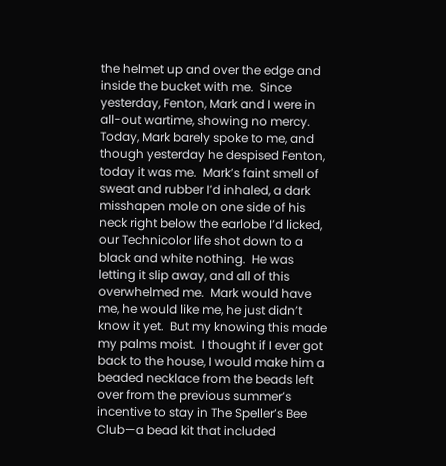the helmet up and over the edge and inside the bucket with me.  Since yesterday, Fenton, Mark and I were in all-out wartime, showing no mercy.  Today, Mark barely spoke to me, and though yesterday he despised Fenton, today it was me.  Mark’s faint smell of sweat and rubber I’d inhaled, a dark misshapen mole on one side of his neck right below the earlobe I’d licked, our Technicolor life shot down to a black and white nothing.  He was letting it slip away, and all of this overwhelmed me.  Mark would have me, he would like me, he just didn’t know it yet.  But my knowing this made my palms moist.  I thought if I ever got back to the house, I would make him a beaded necklace from the beads left over from the previous summer’s incentive to stay in The Speller’s Bee Club—a bead kit that included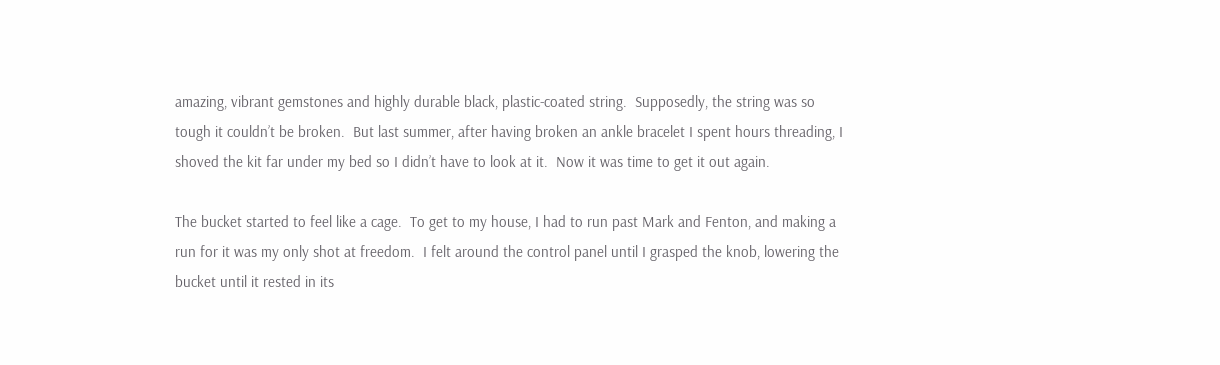amazing, vibrant gemstones and highly durable black, plastic-coated string.  Supposedly, the string was so tough it couldn’t be broken.  But last summer, after having broken an ankle bracelet I spent hours threading, I shoved the kit far under my bed so I didn’t have to look at it.  Now it was time to get it out again.

The bucket started to feel like a cage.  To get to my house, I had to run past Mark and Fenton, and making a run for it was my only shot at freedom.  I felt around the control panel until I grasped the knob, lowering the bucket until it rested in its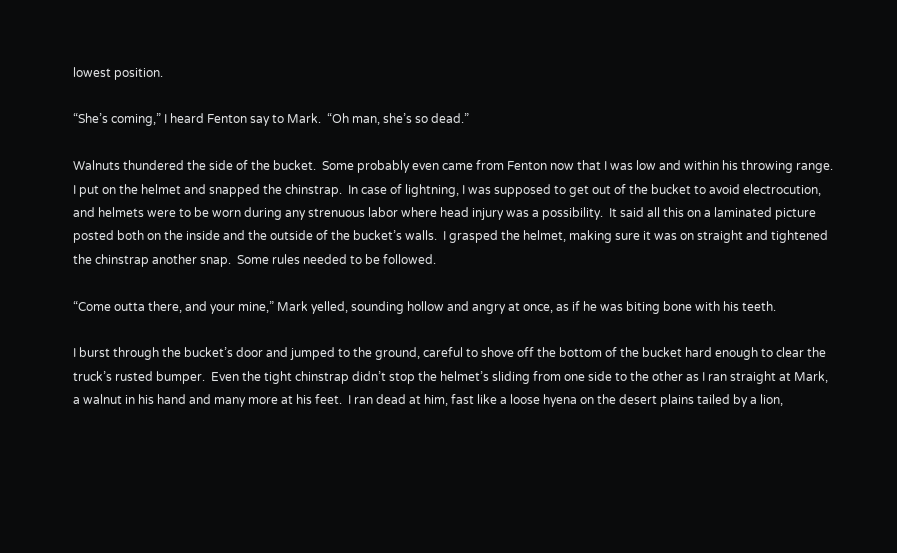lowest position.

“She’s coming,” I heard Fenton say to Mark.  “Oh man, she’s so dead.”

Walnuts thundered the side of the bucket.  Some probably even came from Fenton now that I was low and within his throwing range.  I put on the helmet and snapped the chinstrap.  In case of lightning, I was supposed to get out of the bucket to avoid electrocution, and helmets were to be worn during any strenuous labor where head injury was a possibility.  It said all this on a laminated picture posted both on the inside and the outside of the bucket’s walls.  I grasped the helmet, making sure it was on straight and tightened the chinstrap another snap.  Some rules needed to be followed.

“Come outta there, and your mine,” Mark yelled, sounding hollow and angry at once, as if he was biting bone with his teeth.

I burst through the bucket’s door and jumped to the ground, careful to shove off the bottom of the bucket hard enough to clear the truck’s rusted bumper.  Even the tight chinstrap didn’t stop the helmet’s sliding from one side to the other as I ran straight at Mark, a walnut in his hand and many more at his feet.  I ran dead at him, fast like a loose hyena on the desert plains tailed by a lion,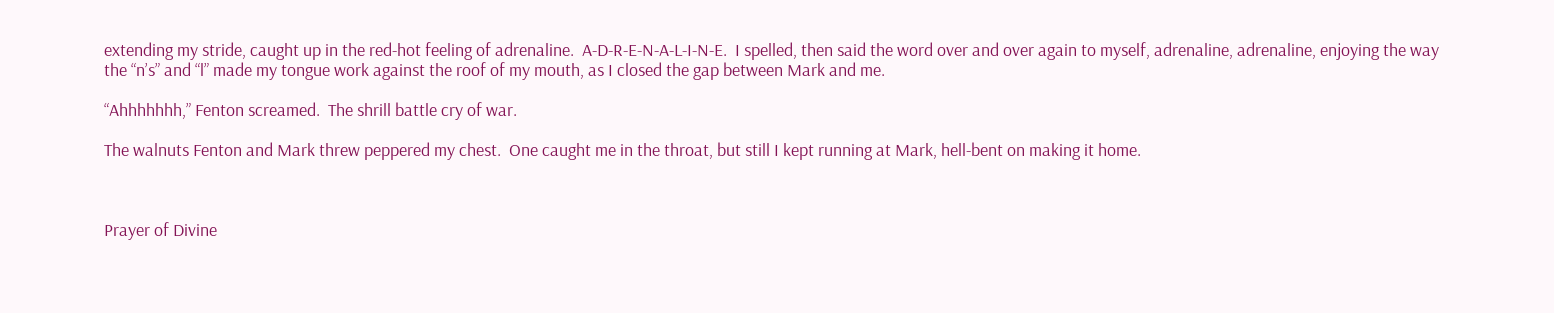extending my stride, caught up in the red-hot feeling of adrenaline.  A-D-R-E-N-A-L-I-N-E.  I spelled, then said the word over and over again to myself, adrenaline, adrenaline, enjoying the way the “n’s” and “l” made my tongue work against the roof of my mouth, as I closed the gap between Mark and me.

“Ahhhhhhh,” Fenton screamed.  The shrill battle cry of war.

The walnuts Fenton and Mark threw peppered my chest.  One caught me in the throat, but still I kept running at Mark, hell-bent on making it home.



Prayer of Divine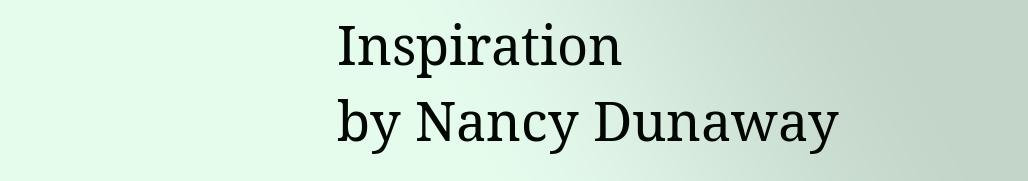Inspiration
by Nancy Dunaway